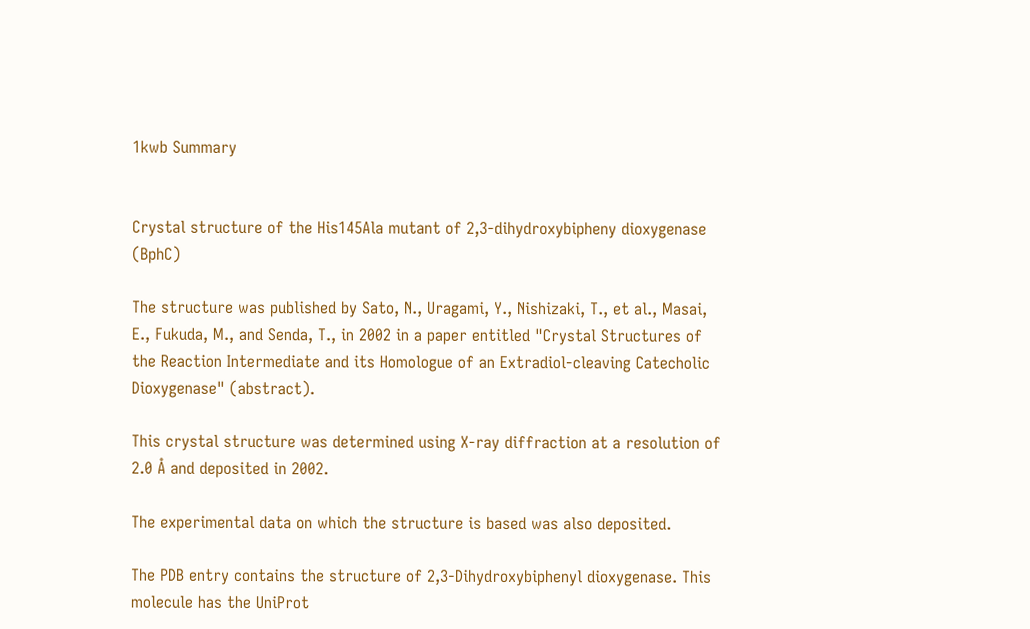1kwb Summary


Crystal structure of the His145Ala mutant of 2,3-dihydroxybipheny dioxygenase (BphC)

The structure was published by Sato, N., Uragami, Y., Nishizaki, T., et al., Masai, E., Fukuda, M., and Senda, T., in 2002 in a paper entitled "Crystal Structures of the Reaction Intermediate and its Homologue of an Extradiol-cleaving Catecholic Dioxygenase" (abstract).

This crystal structure was determined using X-ray diffraction at a resolution of 2.0 Å and deposited in 2002.

The experimental data on which the structure is based was also deposited.

The PDB entry contains the structure of 2,3-Dihydroxybiphenyl dioxygenase. This molecule has the UniProt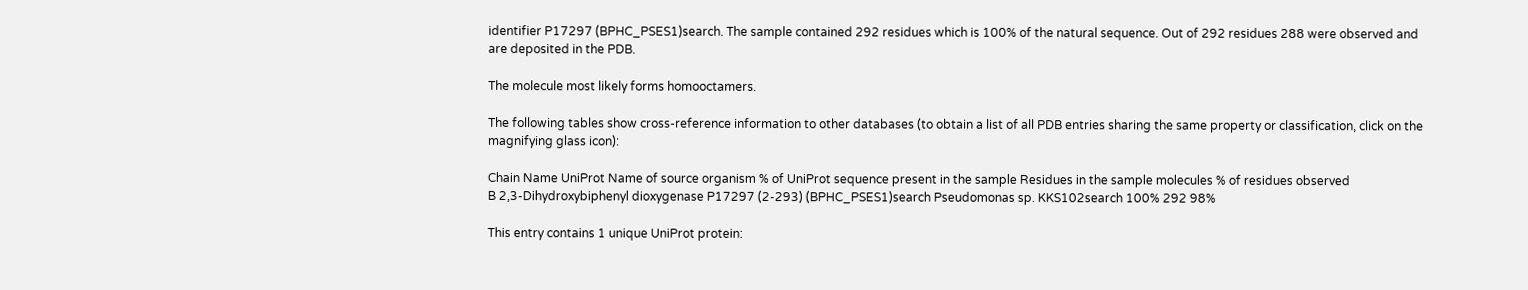identifier P17297 (BPHC_PSES1)search. The sample contained 292 residues which is 100% of the natural sequence. Out of 292 residues 288 were observed and are deposited in the PDB.

The molecule most likely forms homooctamers.

The following tables show cross-reference information to other databases (to obtain a list of all PDB entries sharing the same property or classification, click on the magnifying glass icon):

Chain Name UniProt Name of source organism % of UniProt sequence present in the sample Residues in the sample molecules % of residues observed
B 2,3-Dihydroxybiphenyl dioxygenase P17297 (2-293) (BPHC_PSES1)search Pseudomonas sp. KKS102search 100% 292 98%

This entry contains 1 unique UniProt protein: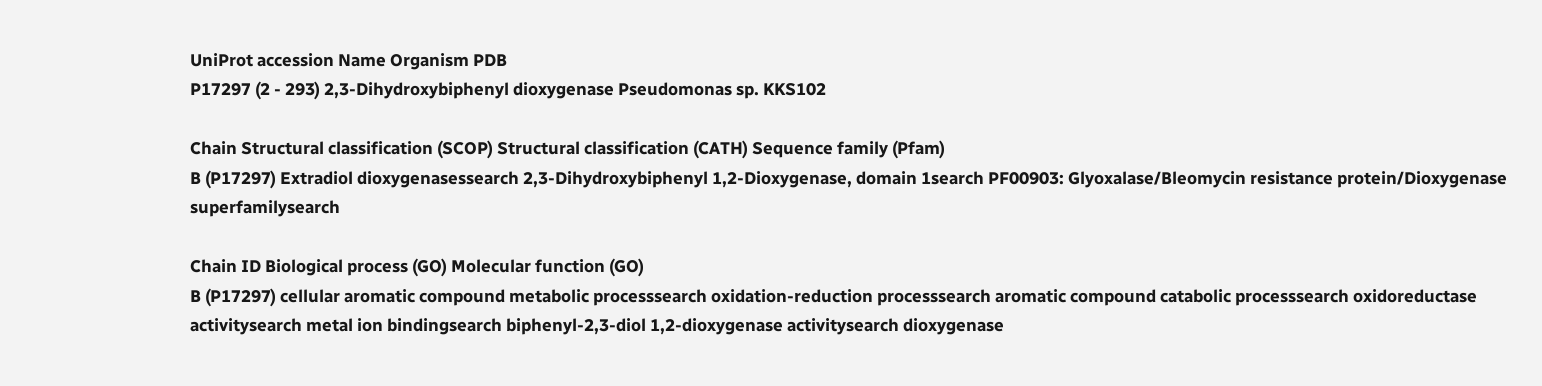UniProt accession Name Organism PDB
P17297 (2 - 293) 2,3-Dihydroxybiphenyl dioxygenase Pseudomonas sp. KKS102

Chain Structural classification (SCOP) Structural classification (CATH) Sequence family (Pfam)
B (P17297) Extradiol dioxygenasessearch 2,3-Dihydroxybiphenyl 1,2-Dioxygenase, domain 1search PF00903: Glyoxalase/Bleomycin resistance protein/Dioxygenase superfamilysearch

Chain ID Biological process (GO) Molecular function (GO)
B (P17297) cellular aromatic compound metabolic processsearch oxidation-reduction processsearch aromatic compound catabolic processsearch oxidoreductase activitysearch metal ion bindingsearch biphenyl-2,3-diol 1,2-dioxygenase activitysearch dioxygenase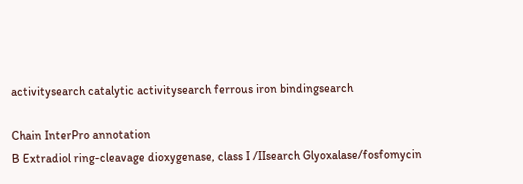activitysearch catalytic activitysearch ferrous iron bindingsearch

Chain InterPro annotation
B Extradiol ring-cleavage dioxygenase, class I /IIsearch Glyoxalase/fosfomycin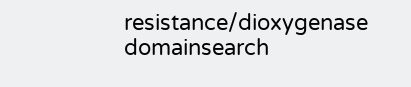resistance/dioxygenase domainsearch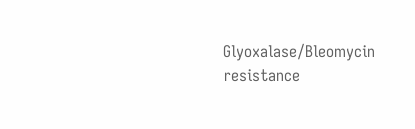Glyoxalase/Bleomycin resistance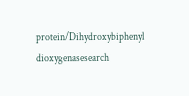protein/Dihydroxybiphenyl dioxygenasesearch